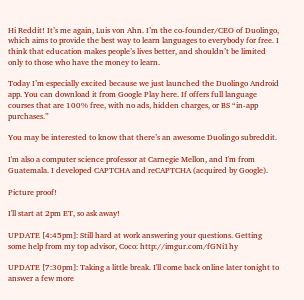Hi Reddit! It’s me again, Luis von Ahn. I’m the co-founder/CEO of Duolingo, which aims to provide the best way to learn languages to everybody for free. I think that education makes people’s lives better, and shouldn’t be limited only to those who have the money to learn.

Today I’m especially excited because we just launched the Duolingo Android app. You can download it from Google Play here. If offers full language courses that are 100% free, with no ads, hidden charges, or BS “in-app purchases.”

You may be interested to know that there’s an awesome Duolingo subreddit.

I'm also a computer science professor at Carnegie Mellon, and I'm from Guatemala. I developed CAPTCHA and reCAPTCHA (acquired by Google).

Picture proof!

I'll start at 2pm ET, so ask away!

UPDATE [4:45pm]: Still hard at work answering your questions. Getting some help from my top advisor, Coco: http://imgur.com/fGNi1hy

UPDATE [7:30pm]: Taking a little break. I'll come back online later tonight to answer a few more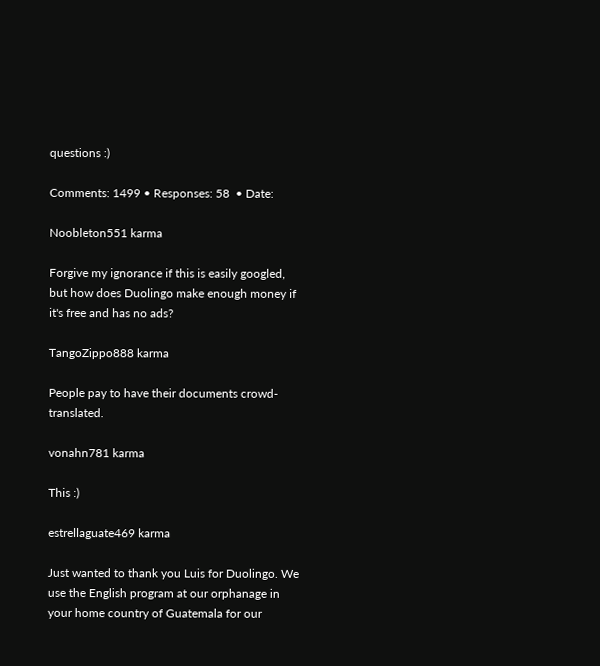questions :)

Comments: 1499 • Responses: 58  • Date:

Noobleton551 karma

Forgive my ignorance if this is easily googled, but how does Duolingo make enough money if it's free and has no ads?

TangoZippo888 karma

People pay to have their documents crowd-translated.

vonahn781 karma

This :)

estrellaguate469 karma

Just wanted to thank you Luis for Duolingo. We use the English program at our orphanage in your home country of Guatemala for our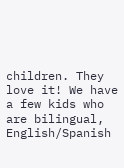children. They love it! We have a few kids who are bilingual, English/Spanish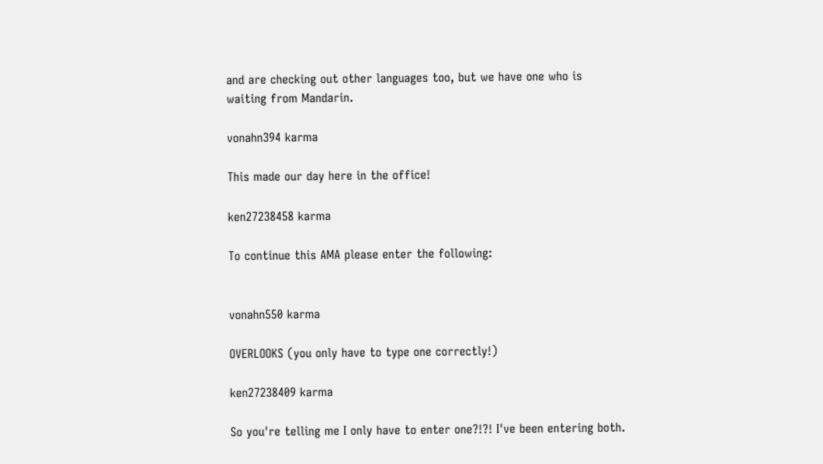and are checking out other languages too, but we have one who is waiting from Mandarin.

vonahn394 karma

This made our day here in the office!

ken27238458 karma

To continue this AMA please enter the following:


vonahn550 karma

OVERLOOKS (you only have to type one correctly!)

ken27238409 karma

So you're telling me I only have to enter one?!?! I've been entering both.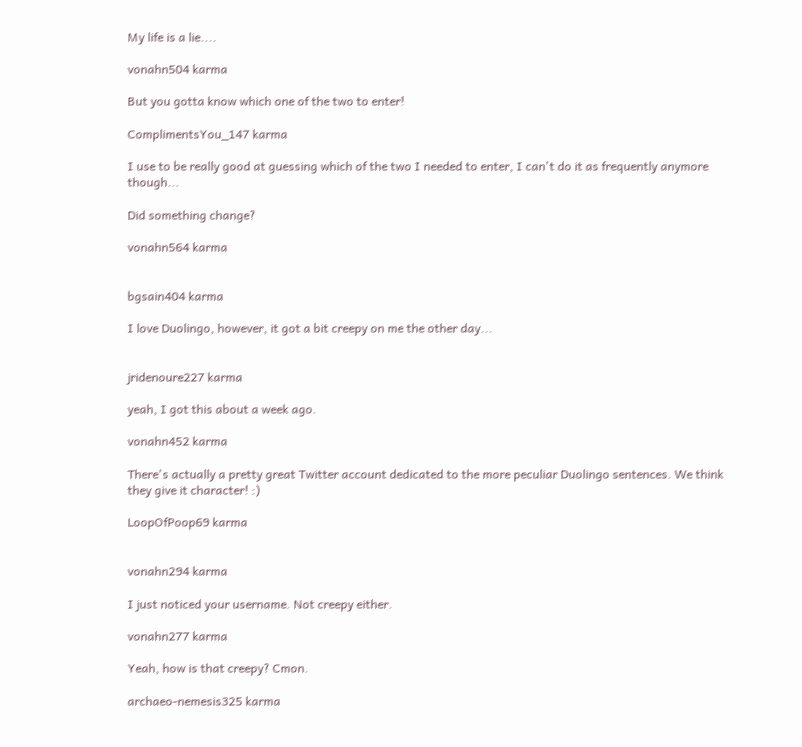My life is a lie....

vonahn504 karma

But you gotta know which one of the two to enter!

ComplimentsYou_147 karma

I use to be really good at guessing which of the two I needed to enter, I can't do it as frequently anymore though...

Did something change?

vonahn564 karma


bgsain404 karma

I love Duolingo, however, it got a bit creepy on me the other day...


jridenoure227 karma

yeah, I got this about a week ago.

vonahn452 karma

There's actually a pretty great Twitter account dedicated to the more peculiar Duolingo sentences. We think they give it character! :)

LoopOfPoop69 karma


vonahn294 karma

I just noticed your username. Not creepy either.

vonahn277 karma

Yeah, how is that creepy? Cmon.

archaeo-nemesis325 karma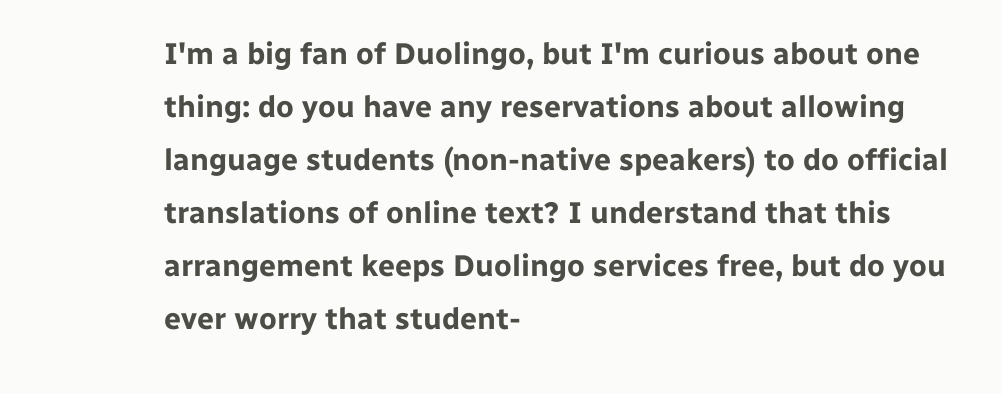I'm a big fan of Duolingo, but I'm curious about one thing: do you have any reservations about allowing language students (non-native speakers) to do official translations of online text? I understand that this arrangement keeps Duolingo services free, but do you ever worry that student-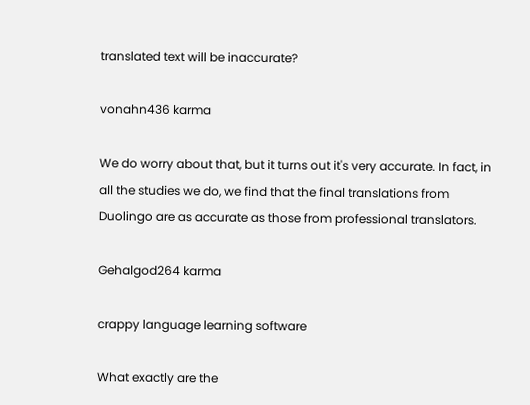translated text will be inaccurate?

vonahn436 karma

We do worry about that, but it turns out it's very accurate. In fact, in all the studies we do, we find that the final translations from Duolingo are as accurate as those from professional translators.

Gehalgod264 karma

crappy language learning software

What exactly are the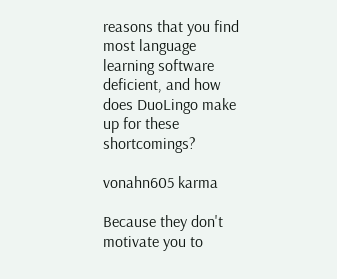reasons that you find most language learning software deficient, and how does DuoLingo make up for these shortcomings?

vonahn605 karma

Because they don't motivate you to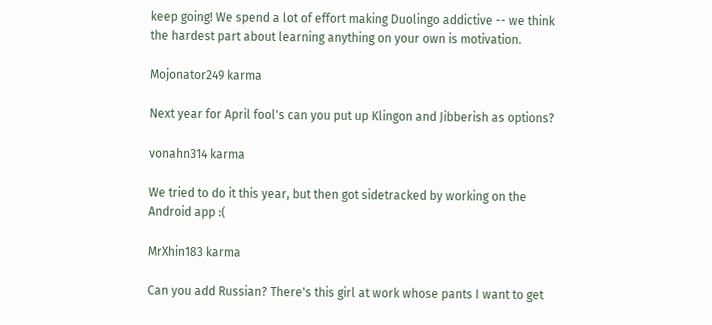keep going! We spend a lot of effort making Duolingo addictive -- we think the hardest part about learning anything on your own is motivation.

Mojonator249 karma

Next year for April fool's can you put up Klingon and Jibberish as options?

vonahn314 karma

We tried to do it this year, but then got sidetracked by working on the Android app :(

MrXhin183 karma

Can you add Russian? There's this girl at work whose pants I want to get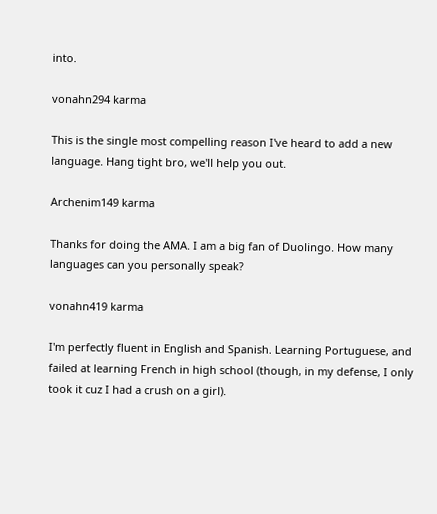into.

vonahn294 karma

This is the single most compelling reason I've heard to add a new language. Hang tight bro, we'll help you out.

Archenim149 karma

Thanks for doing the AMA. I am a big fan of Duolingo. How many languages can you personally speak?

vonahn419 karma

I'm perfectly fluent in English and Spanish. Learning Portuguese, and failed at learning French in high school (though, in my defense, I only took it cuz I had a crush on a girl).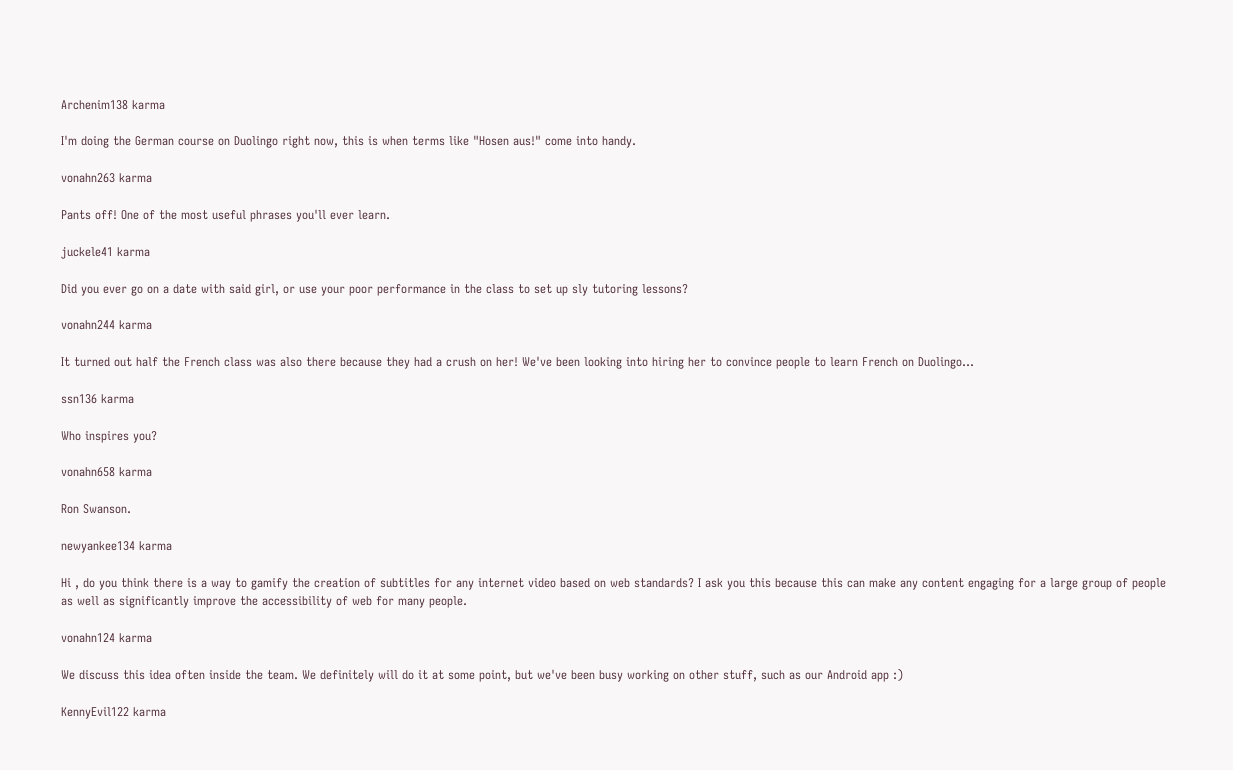Archenim138 karma

I'm doing the German course on Duolingo right now, this is when terms like "Hosen aus!" come into handy.

vonahn263 karma

Pants off! One of the most useful phrases you'll ever learn.

juckele41 karma

Did you ever go on a date with said girl, or use your poor performance in the class to set up sly tutoring lessons?

vonahn244 karma

It turned out half the French class was also there because they had a crush on her! We've been looking into hiring her to convince people to learn French on Duolingo...

ssn136 karma

Who inspires you?

vonahn658 karma

Ron Swanson.

newyankee134 karma

Hi , do you think there is a way to gamify the creation of subtitles for any internet video based on web standards? I ask you this because this can make any content engaging for a large group of people as well as significantly improve the accessibility of web for many people.

vonahn124 karma

We discuss this idea often inside the team. We definitely will do it at some point, but we've been busy working on other stuff, such as our Android app :)

KennyEvil122 karma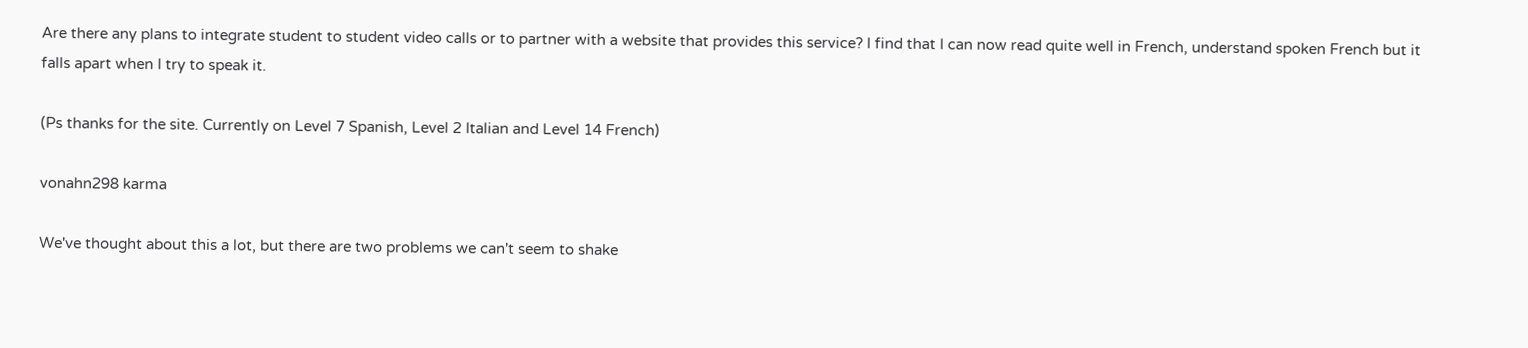Are there any plans to integrate student to student video calls or to partner with a website that provides this service? I find that I can now read quite well in French, understand spoken French but it falls apart when I try to speak it.

(Ps thanks for the site. Currently on Level 7 Spanish, Level 2 Italian and Level 14 French)

vonahn298 karma

We've thought about this a lot, but there are two problems we can't seem to shake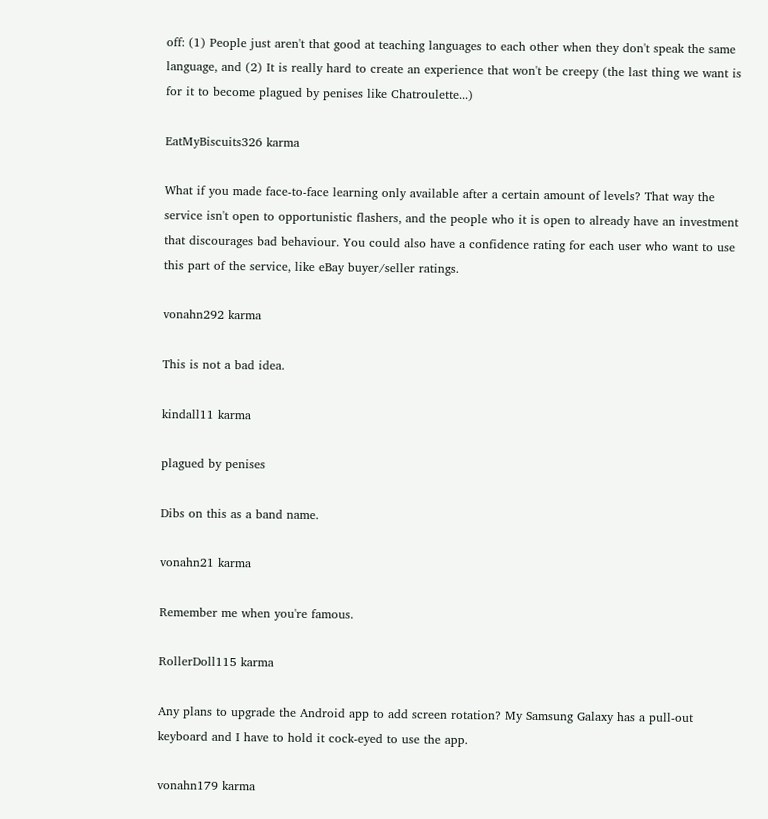off: (1) People just aren't that good at teaching languages to each other when they don't speak the same language, and (2) It is really hard to create an experience that won't be creepy (the last thing we want is for it to become plagued by penises like Chatroulette...)

EatMyBiscuits326 karma

What if you made face-to-face learning only available after a certain amount of levels? That way the service isn't open to opportunistic flashers, and the people who it is open to already have an investment that discourages bad behaviour. You could also have a confidence rating for each user who want to use this part of the service, like eBay buyer/seller ratings.

vonahn292 karma

This is not a bad idea.

kindall11 karma

plagued by penises

Dibs on this as a band name.

vonahn21 karma

Remember me when you're famous.

RollerDoll115 karma

Any plans to upgrade the Android app to add screen rotation? My Samsung Galaxy has a pull-out keyboard and I have to hold it cock-eyed to use the app.

vonahn179 karma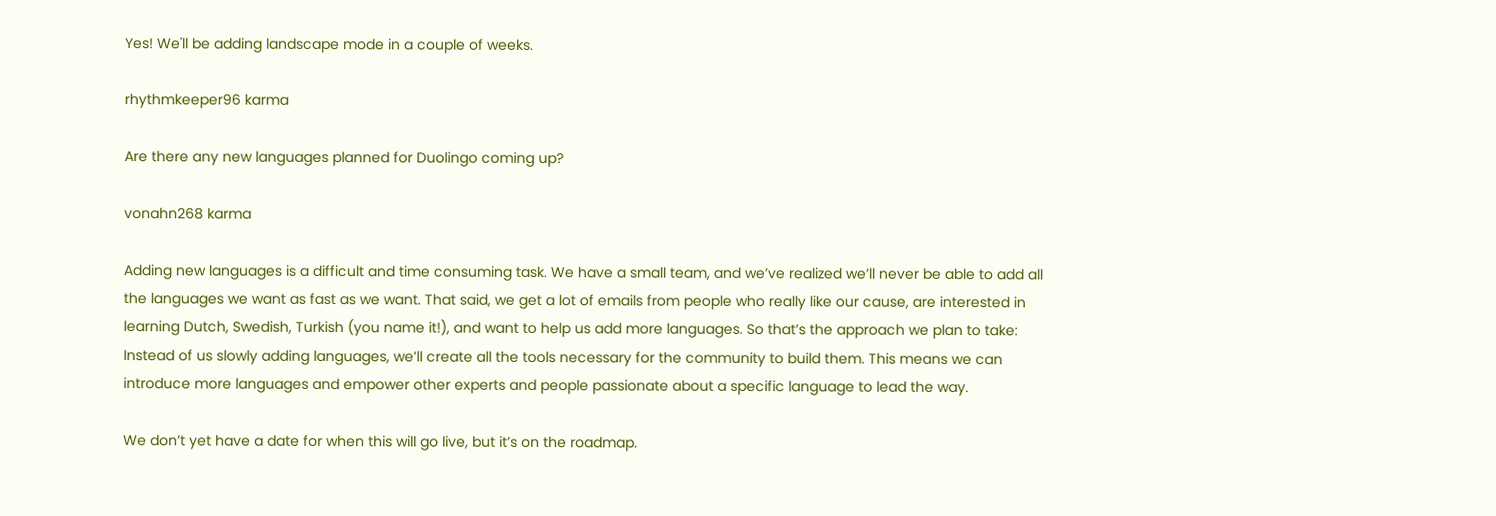Yes! We'll be adding landscape mode in a couple of weeks.

rhythmkeeper96 karma

Are there any new languages planned for Duolingo coming up?

vonahn268 karma

Adding new languages is a difficult and time consuming task. We have a small team, and we’ve realized we’ll never be able to add all the languages we want as fast as we want. That said, we get a lot of emails from people who really like our cause, are interested in learning Dutch, Swedish, Turkish (you name it!), and want to help us add more languages. So that’s the approach we plan to take: Instead of us slowly adding languages, we’ll create all the tools necessary for the community to build them. This means we can introduce more languages and empower other experts and people passionate about a specific language to lead the way.

We don’t yet have a date for when this will go live, but it’s on the roadmap.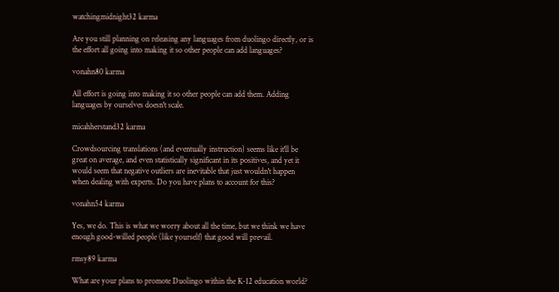watchingmidnight32 karma

Are you still planning on releasing any languages from duolingo directly, or is the effort all going into making it so other people can add languages?

vonahn80 karma

All effort is going into making it so other people can add them. Adding languages by ourselves doesn't scale.

micahherstand32 karma

Crowdsourcing translations (and eventually instruction) seems like it'll be great on average, and even statistically significant in its positives, and yet it would seem that negative outliers are inevitable that just wouldn't happen when dealing with experts. Do you have plans to account for this?

vonahn54 karma

Yes, we do. This is what we worry about all the time, but we think we have enough good-willed people (like yourself) that good will prevail.

rmsy89 karma

What are your plans to promote Duolingo within the K-12 education world?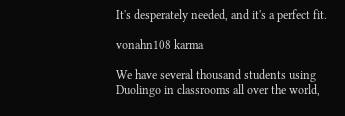It's desperately needed, and it's a perfect fit.

vonahn108 karma

We have several thousand students using Duolingo in classrooms all over the world,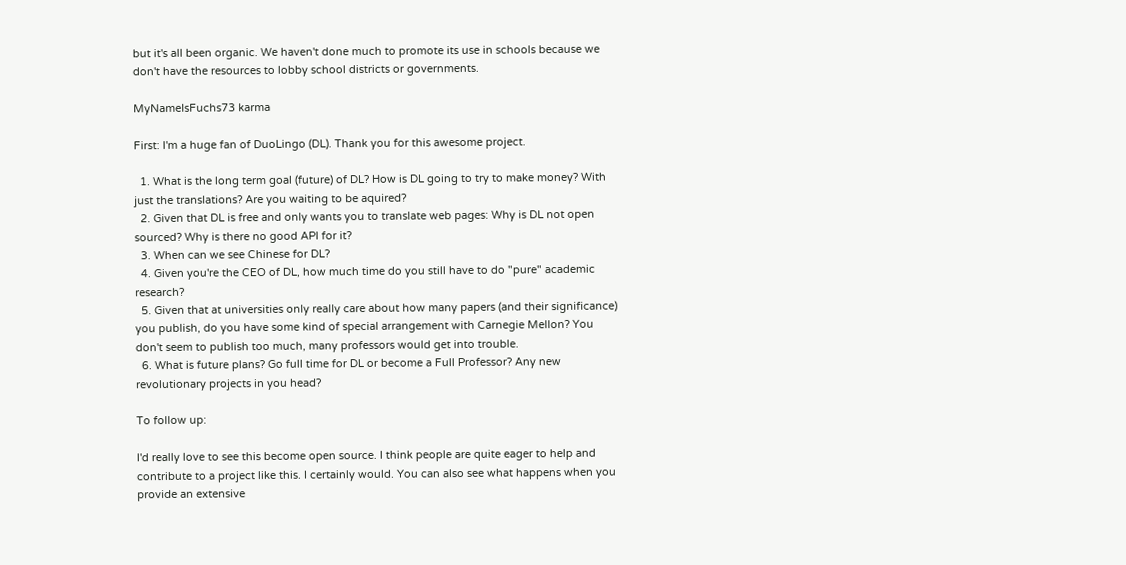but it's all been organic. We haven't done much to promote its use in schools because we don't have the resources to lobby school districts or governments.

MyNameIsFuchs73 karma

First: I'm a huge fan of DuoLingo (DL). Thank you for this awesome project.

  1. What is the long term goal (future) of DL? How is DL going to try to make money? With just the translations? Are you waiting to be aquired?
  2. Given that DL is free and only wants you to translate web pages: Why is DL not open sourced? Why is there no good API for it?
  3. When can we see Chinese for DL?
  4. Given you're the CEO of DL, how much time do you still have to do "pure" academic research?
  5. Given that at universities only really care about how many papers (and their significance) you publish, do you have some kind of special arrangement with Carnegie Mellon? You don't seem to publish too much, many professors would get into trouble.
  6. What is future plans? Go full time for DL or become a Full Professor? Any new revolutionary projects in you head?

To follow up:

I'd really love to see this become open source. I think people are quite eager to help and contribute to a project like this. I certainly would. You can also see what happens when you provide an extensive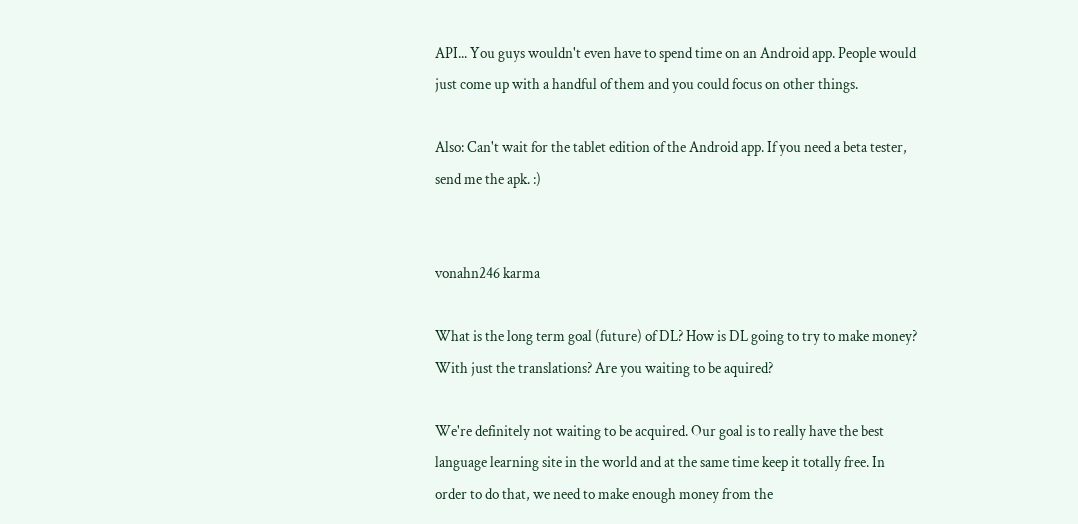API... You guys wouldn't even have to spend time on an Android app. People would just come up with a handful of them and you could focus on other things.

Also: Can't wait for the tablet edition of the Android app. If you need a beta tester, send me the apk. :)


vonahn246 karma

What is the long term goal (future) of DL? How is DL going to try to make money? With just the translations? Are you waiting to be aquired?

We're definitely not waiting to be acquired. Our goal is to really have the best language learning site in the world and at the same time keep it totally free. In order to do that, we need to make enough money from the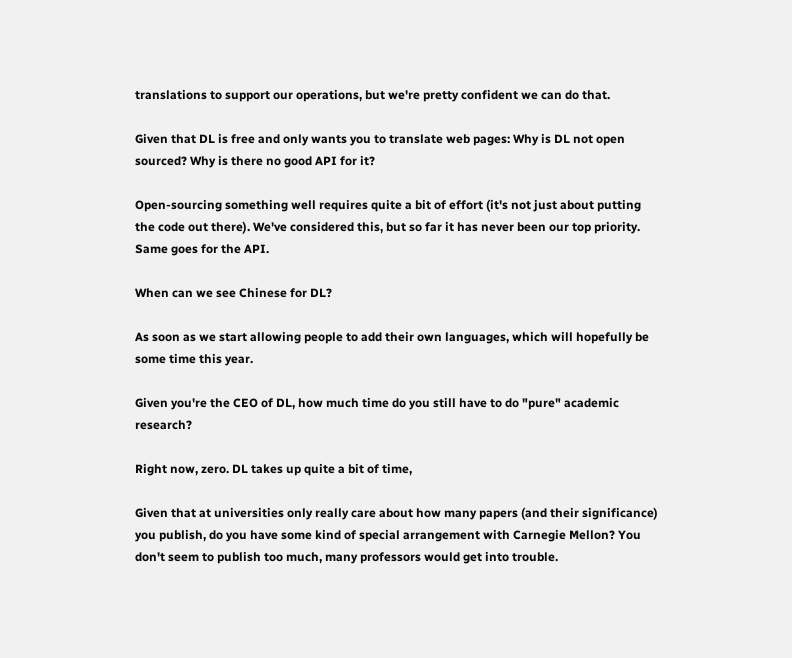translations to support our operations, but we're pretty confident we can do that.

Given that DL is free and only wants you to translate web pages: Why is DL not open sourced? Why is there no good API for it?

Open-sourcing something well requires quite a bit of effort (it's not just about putting the code out there). We've considered this, but so far it has never been our top priority. Same goes for the API.

When can we see Chinese for DL?

As soon as we start allowing people to add their own languages, which will hopefully be some time this year.

Given you're the CEO of DL, how much time do you still have to do "pure" academic research?

Right now, zero. DL takes up quite a bit of time,

Given that at universities only really care about how many papers (and their significance) you publish, do you have some kind of special arrangement with Carnegie Mellon? You don't seem to publish too much, many professors would get into trouble.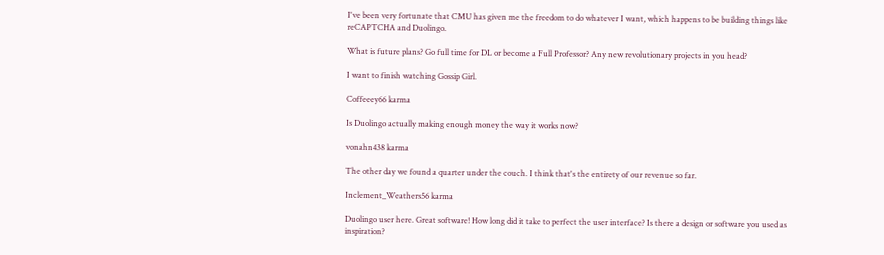I've been very fortunate that CMU has given me the freedom to do whatever I want, which happens to be building things like reCAPTCHA and Duolingo.

What is future plans? Go full time for DL or become a Full Professor? Any new revolutionary projects in you head?

I want to finish watching Gossip Girl.

Coffeeey66 karma

Is Duolingo actually making enough money the way it works now?

vonahn438 karma

The other day we found a quarter under the couch. I think that's the entirety of our revenue so far.

Inclement_Weathers56 karma

Duolingo user here. Great software! How long did it take to perfect the user interface? Is there a design or software you used as inspiration?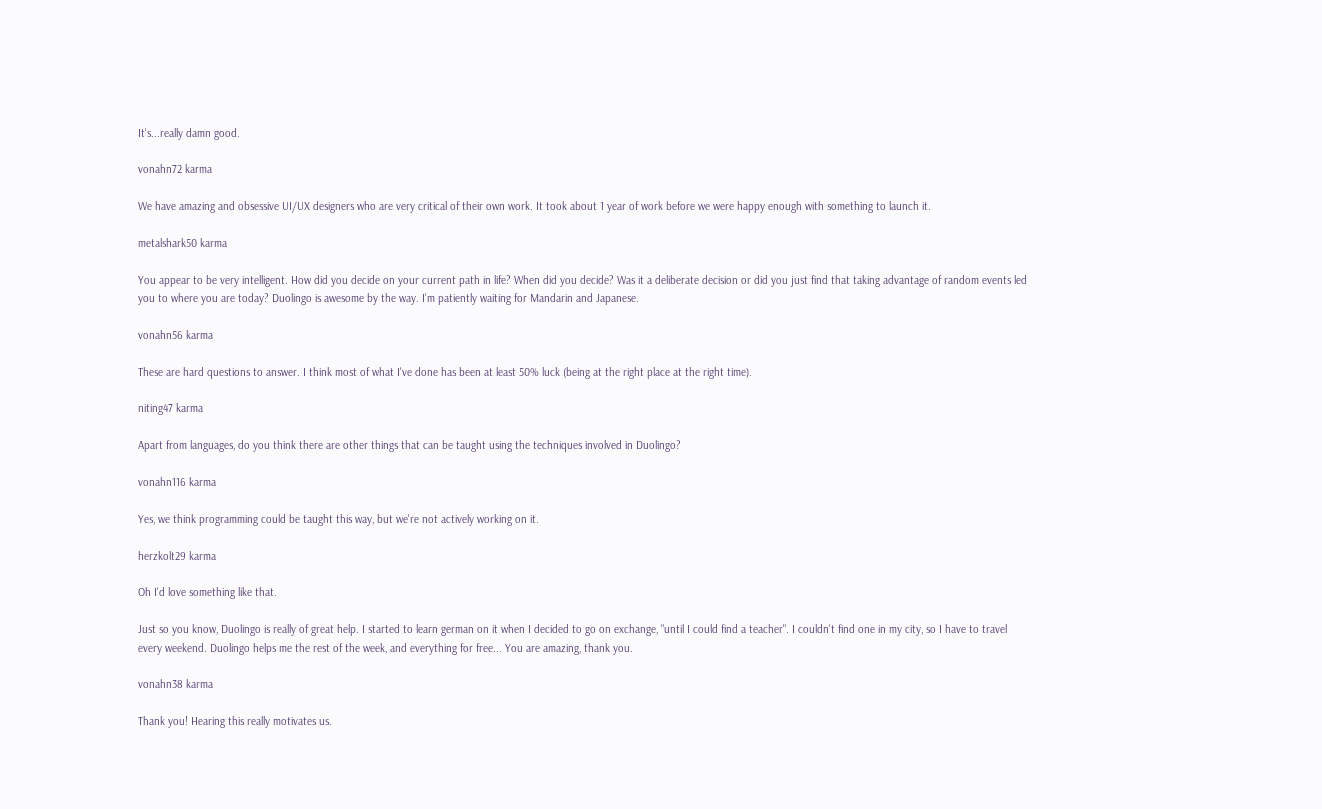It's...really damn good.

vonahn72 karma

We have amazing and obsessive UI/UX designers who are very critical of their own work. It took about 1 year of work before we were happy enough with something to launch it.

metalshark50 karma

You appear to be very intelligent. How did you decide on your current path in life? When did you decide? Was it a deliberate decision or did you just find that taking advantage of random events led you to where you are today? Duolingo is awesome by the way. I'm patiently waiting for Mandarin and Japanese.

vonahn56 karma

These are hard questions to answer. I think most of what I've done has been at least 50% luck (being at the right place at the right time).

niting47 karma

Apart from languages, do you think there are other things that can be taught using the techniques involved in Duolingo?

vonahn116 karma

Yes, we think programming could be taught this way, but we're not actively working on it.

herzkolt29 karma

Oh I'd love something like that.

Just so you know, Duolingo is really of great help. I started to learn german on it when I decided to go on exchange, "until I could find a teacher". I couldn't find one in my city, so I have to travel every weekend. Duolingo helps me the rest of the week, and everything for free... You are amazing, thank you.

vonahn38 karma

Thank you! Hearing this really motivates us.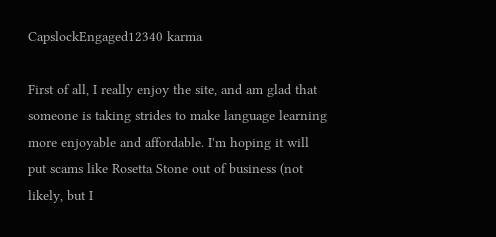CapslockEngaged12340 karma

First of all, I really enjoy the site, and am glad that someone is taking strides to make language learning more enjoyable and affordable. I'm hoping it will put scams like Rosetta Stone out of business (not likely, but I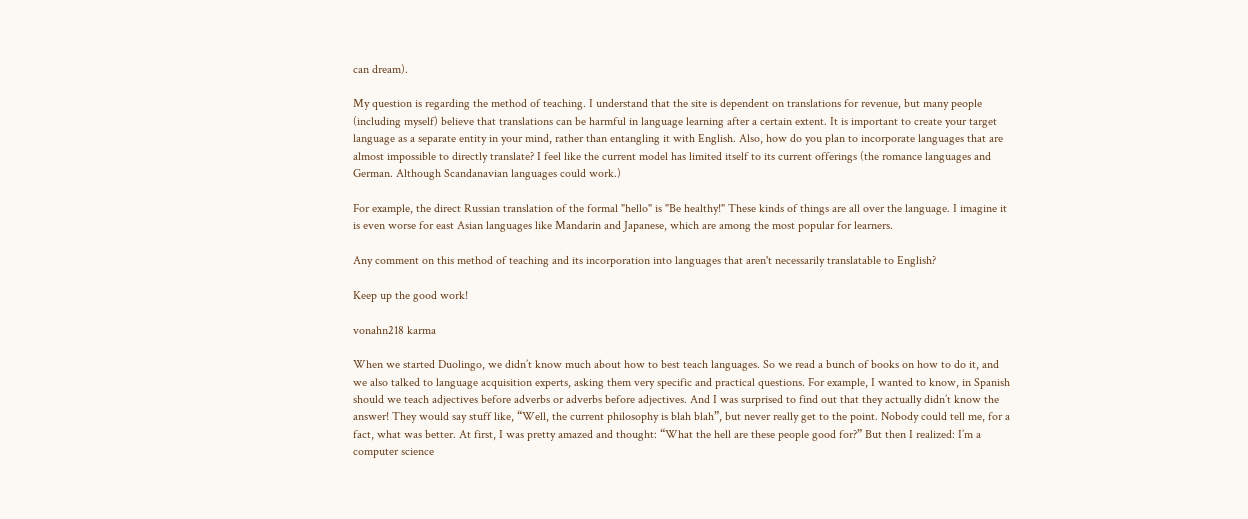can dream).

My question is regarding the method of teaching. I understand that the site is dependent on translations for revenue, but many people (including myself) believe that translations can be harmful in language learning after a certain extent. It is important to create your target language as a separate entity in your mind, rather than entangling it with English. Also, how do you plan to incorporate languages that are almost impossible to directly translate? I feel like the current model has limited itself to its current offerings (the romance languages and German. Although Scandanavian languages could work.)

For example, the direct Russian translation of the formal "hello" is "Be healthy!" These kinds of things are all over the language. I imagine it is even worse for east Asian languages like Mandarin and Japanese, which are among the most popular for learners.

Any comment on this method of teaching and its incorporation into languages that aren't necessarily translatable to English?

Keep up the good work!

vonahn218 karma

When we started Duolingo, we didn’t know much about how to best teach languages. So we read a bunch of books on how to do it, and we also talked to language acquisition experts, asking them very specific and practical questions. For example, I wanted to know, in Spanish should we teach adjectives before adverbs or adverbs before adjectives. And I was surprised to find out that they actually didn’t know the answer! They would say stuff like, “Well, the current philosophy is blah blah”, but never really get to the point. Nobody could tell me, for a fact, what was better. At first, I was pretty amazed and thought: “What the hell are these people good for?” But then I realized: I’m a computer science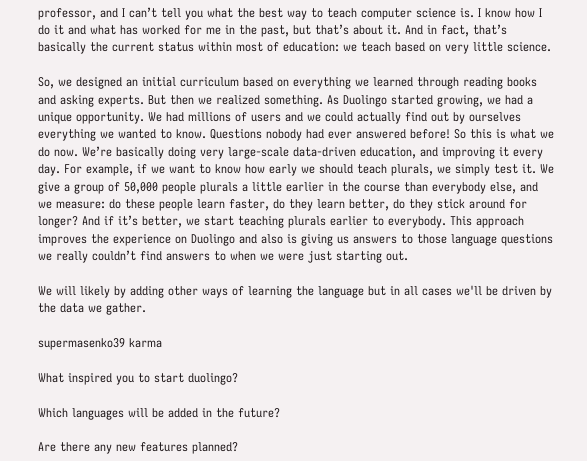professor, and I can’t tell you what the best way to teach computer science is. I know how I do it and what has worked for me in the past, but that’s about it. And in fact, that’s basically the current status within most of education: we teach based on very little science.

So, we designed an initial curriculum based on everything we learned through reading books and asking experts. But then we realized something. As Duolingo started growing, we had a unique opportunity. We had millions of users and we could actually find out by ourselves everything we wanted to know. Questions nobody had ever answered before! So this is what we do now. We’re basically doing very large-scale data-driven education, and improving it every day. For example, if we want to know how early we should teach plurals, we simply test it. We give a group of 50,000 people plurals a little earlier in the course than everybody else, and we measure: do these people learn faster, do they learn better, do they stick around for longer? And if it’s better, we start teaching plurals earlier to everybody. This approach improves the experience on Duolingo and also is giving us answers to those language questions we really couldn’t find answers to when we were just starting out.

We will likely by adding other ways of learning the language but in all cases we'll be driven by the data we gather.

supermasenko39 karma

What inspired you to start duolingo?

Which languages will be added in the future?

Are there any new features planned?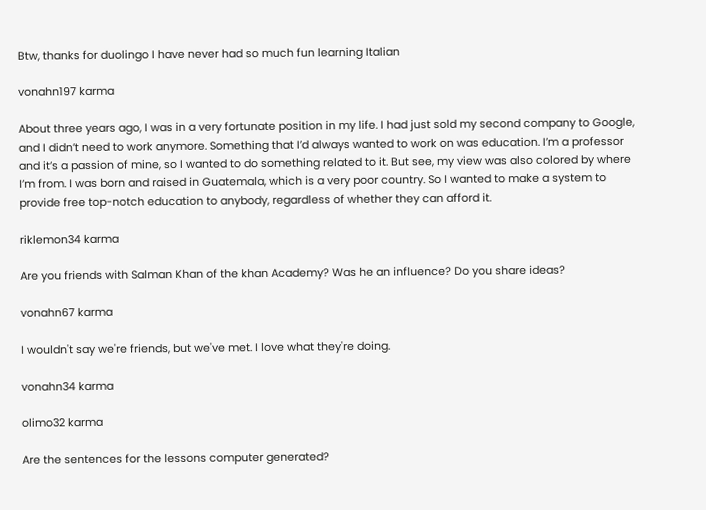Btw, thanks for duolingo I have never had so much fun learning Italian

vonahn197 karma

About three years ago, I was in a very fortunate position in my life. I had just sold my second company to Google, and I didn’t need to work anymore. Something that I’d always wanted to work on was education. I’m a professor and it’s a passion of mine, so I wanted to do something related to it. But see, my view was also colored by where I’m from. I was born and raised in Guatemala, which is a very poor country. So I wanted to make a system to provide free top-notch education to anybody, regardless of whether they can afford it.

riklemon34 karma

Are you friends with Salman Khan of the khan Academy? Was he an influence? Do you share ideas?

vonahn67 karma

I wouldn't say we're friends, but we've met. I love what they're doing.

vonahn34 karma

olimo32 karma

Are the sentences for the lessons computer generated?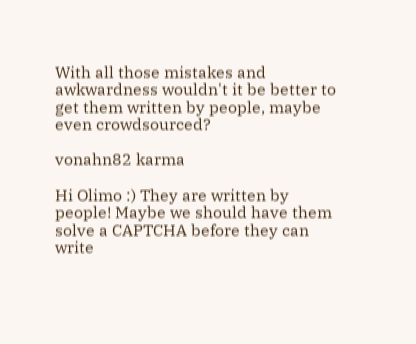With all those mistakes and awkwardness wouldn't it be better to get them written by people, maybe even crowdsourced?

vonahn82 karma

Hi Olimo :) They are written by people! Maybe we should have them solve a CAPTCHA before they can write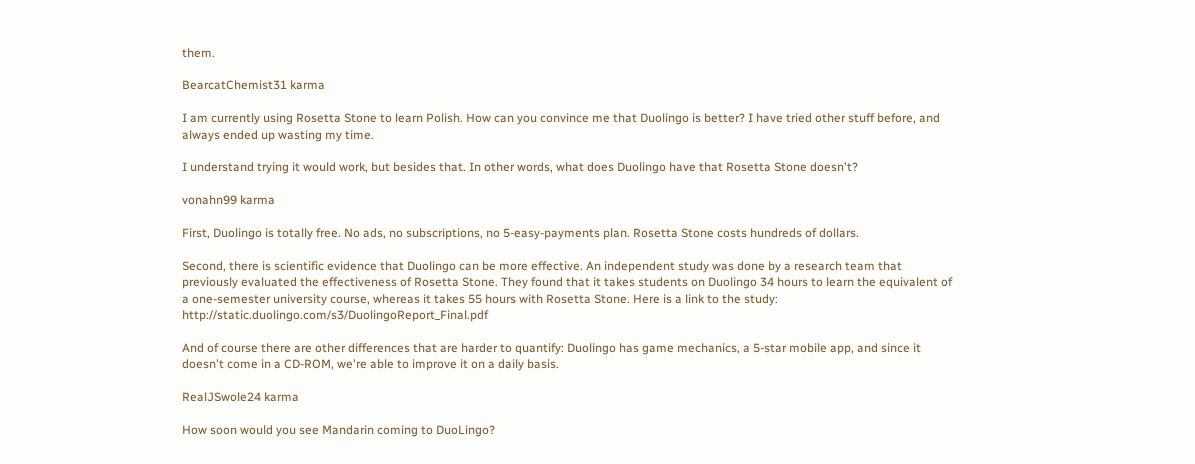them.

BearcatChemist31 karma

I am currently using Rosetta Stone to learn Polish. How can you convince me that Duolingo is better? I have tried other stuff before, and always ended up wasting my time.

I understand trying it would work, but besides that. In other words, what does Duolingo have that Rosetta Stone doesn't?

vonahn99 karma

First, Duolingo is totally free. No ads, no subscriptions, no 5-easy-payments plan. Rosetta Stone costs hundreds of dollars.

Second, there is scientific evidence that Duolingo can be more effective. An independent study was done by a research team that previously evaluated the effectiveness of Rosetta Stone. They found that it takes students on Duolingo 34 hours to learn the equivalent of a one-semester university course, whereas it takes 55 hours with Rosetta Stone. Here is a link to the study: http://static.duolingo.com/s3/DuolingoReport_Final.pdf

And of course there are other differences that are harder to quantify: Duolingo has game mechanics, a 5-star mobile app, and since it doesn't come in a CD-ROM, we're able to improve it on a daily basis.

RealJSwole24 karma

How soon would you see Mandarin coming to DuoLingo?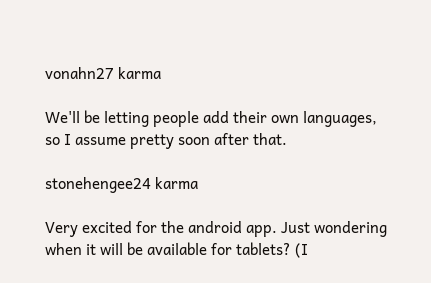vonahn27 karma

We'll be letting people add their own languages, so I assume pretty soon after that.

stonehengee24 karma

Very excited for the android app. Just wondering when it will be available for tablets? (I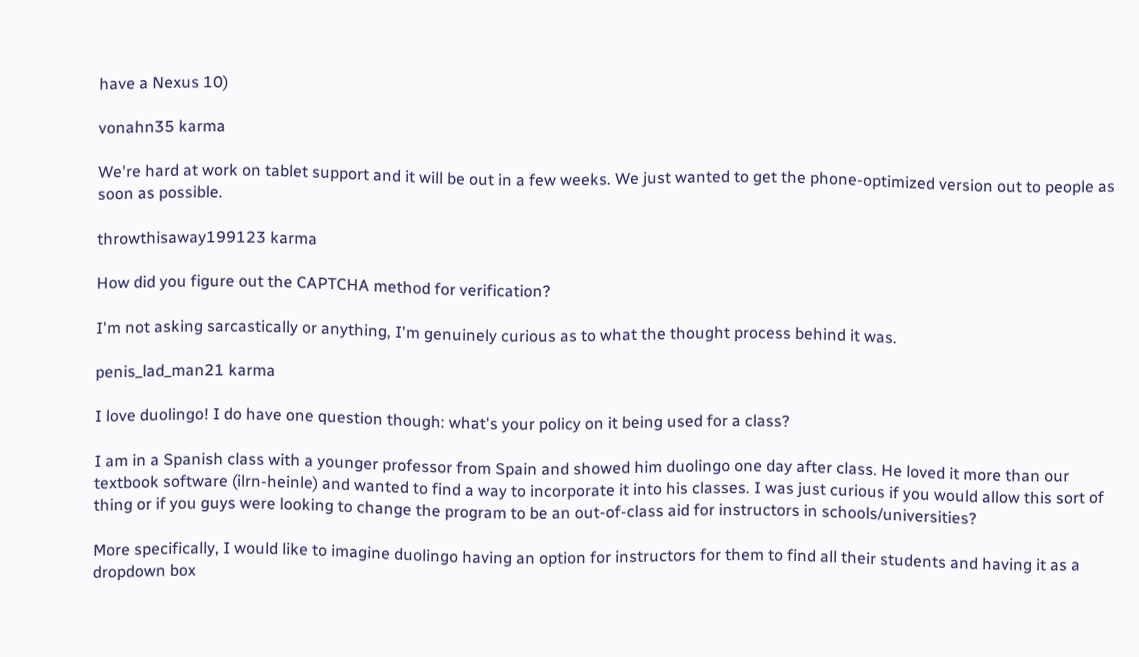have a Nexus 10)

vonahn35 karma

We're hard at work on tablet support and it will be out in a few weeks. We just wanted to get the phone-optimized version out to people as soon as possible.

throwthisaway199123 karma

How did you figure out the CAPTCHA method for verification?

I'm not asking sarcastically or anything, I'm genuinely curious as to what the thought process behind it was.

penis_lad_man21 karma

I love duolingo! I do have one question though: what's your policy on it being used for a class?

I am in a Spanish class with a younger professor from Spain and showed him duolingo one day after class. He loved it more than our textbook software (ilrn-heinle) and wanted to find a way to incorporate it into his classes. I was just curious if you would allow this sort of thing or if you guys were looking to change the program to be an out-of-class aid for instructors in schools/universities?

More specifically, I would like to imagine duolingo having an option for instructors for them to find all their students and having it as a dropdown box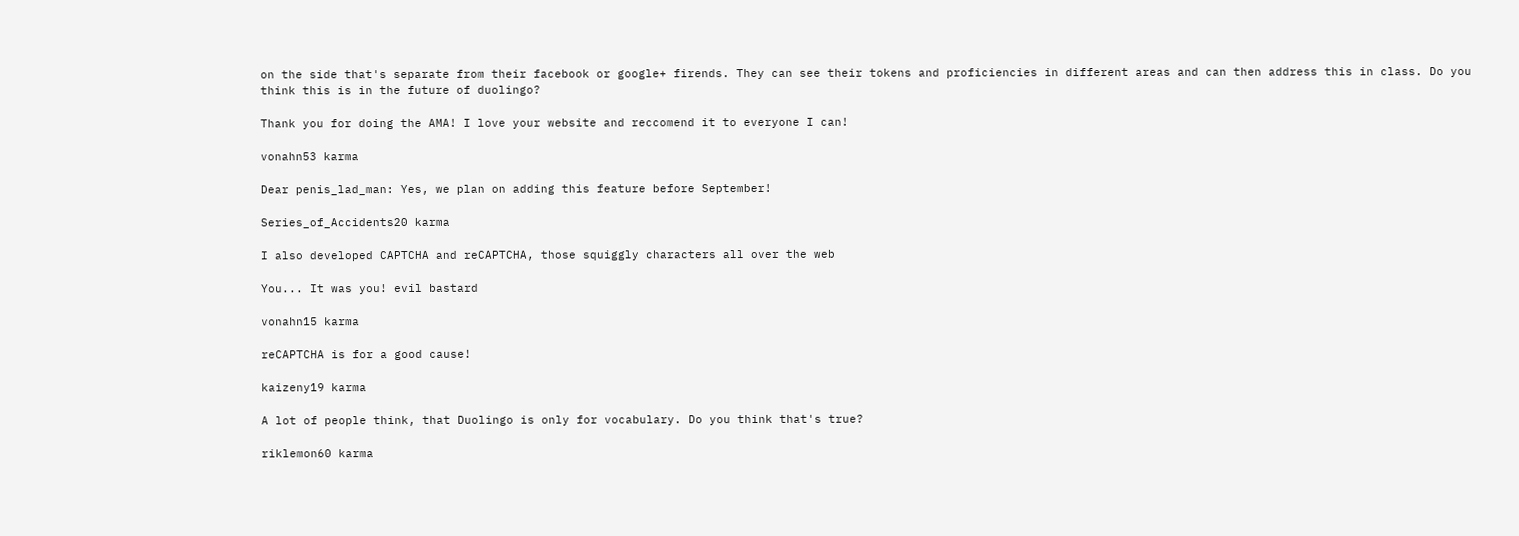on the side that's separate from their facebook or google+ firends. They can see their tokens and proficiencies in different areas and can then address this in class. Do you think this is in the future of duolingo?

Thank you for doing the AMA! I love your website and reccomend it to everyone I can!

vonahn53 karma

Dear penis_lad_man: Yes, we plan on adding this feature before September!

Series_of_Accidents20 karma

I also developed CAPTCHA and reCAPTCHA, those squiggly characters all over the web

You... It was you! evil bastard

vonahn15 karma

reCAPTCHA is for a good cause!

kaizeny19 karma

A lot of people think, that Duolingo is only for vocabulary. Do you think that's true?

riklemon60 karma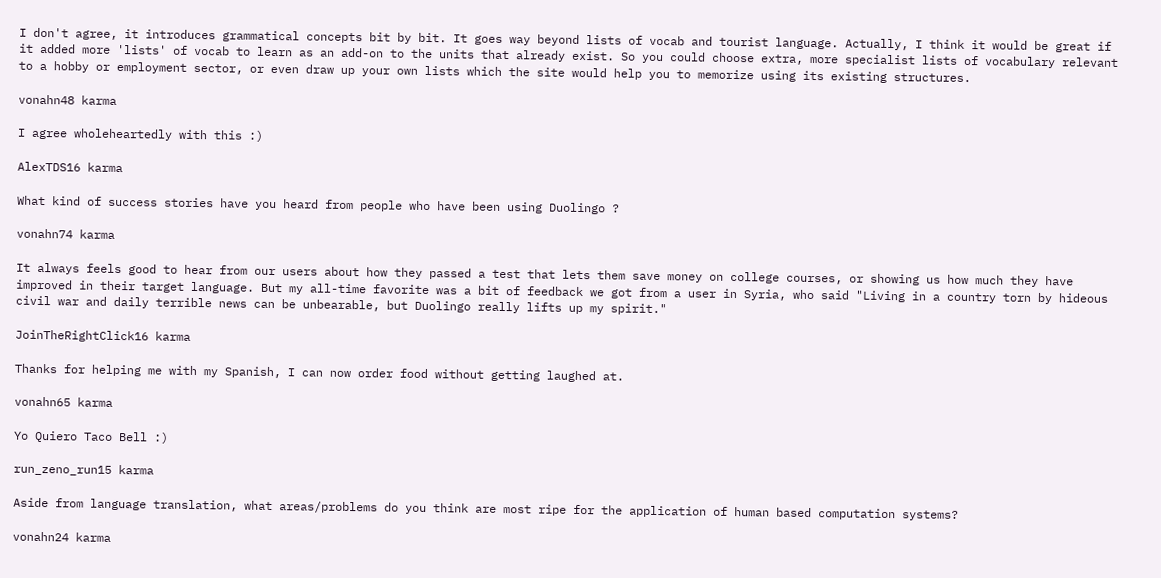I don't agree, it introduces grammatical concepts bit by bit. It goes way beyond lists of vocab and tourist language. Actually, I think it would be great if it added more 'lists' of vocab to learn as an add-on to the units that already exist. So you could choose extra, more specialist lists of vocabulary relevant to a hobby or employment sector, or even draw up your own lists which the site would help you to memorize using its existing structures.

vonahn48 karma

I agree wholeheartedly with this :)

AlexTDS16 karma

What kind of success stories have you heard from people who have been using Duolingo ?

vonahn74 karma

It always feels good to hear from our users about how they passed a test that lets them save money on college courses, or showing us how much they have improved in their target language. But my all-time favorite was a bit of feedback we got from a user in Syria, who said "Living in a country torn by hideous civil war and daily terrible news can be unbearable, but Duolingo really lifts up my spirit."

JoinTheRightClick16 karma

Thanks for helping me with my Spanish, I can now order food without getting laughed at.

vonahn65 karma

Yo Quiero Taco Bell :)

run_zeno_run15 karma

Aside from language translation, what areas/problems do you think are most ripe for the application of human based computation systems?

vonahn24 karma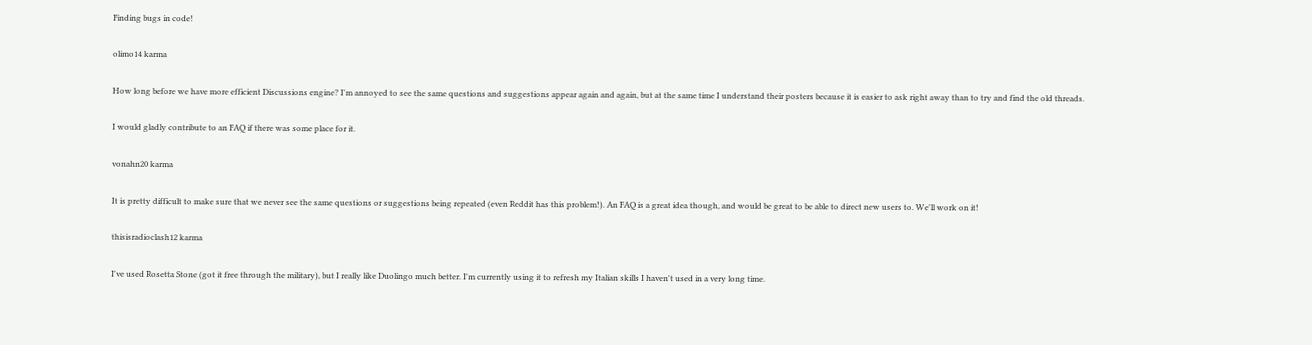Finding bugs in code!

olimo14 karma

How long before we have more efficient Discussions engine? I'm annoyed to see the same questions and suggestions appear again and again, but at the same time I understand their posters because it is easier to ask right away than to try and find the old threads.

I would gladly contribute to an FAQ if there was some place for it.

vonahn20 karma

It is pretty difficult to make sure that we never see the same questions or suggestions being repeated (even Reddit has this problem!). An FAQ is a great idea though, and would be great to be able to direct new users to. We'll work on it!

thisisradioclash12 karma

I've used Rosetta Stone (got it free through the military), but I really like Duolingo much better. I'm currently using it to refresh my Italian skills I haven't used in a very long time.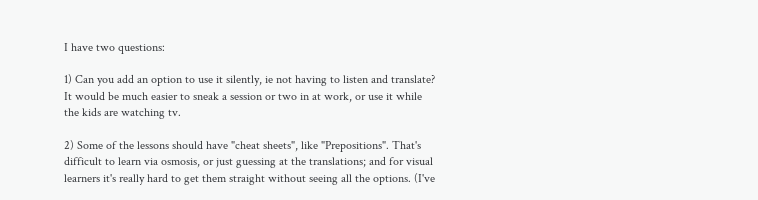I have two questions:

1) Can you add an option to use it silently, ie not having to listen and translate? It would be much easier to sneak a session or two in at work, or use it while the kids are watching tv.

2) Some of the lessons should have "cheat sheets", like "Prepositions". That's difficult to learn via osmosis, or just guessing at the translations; and for visual learners it's really hard to get them straight without seeing all the options. (I've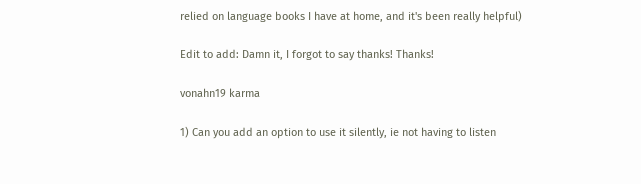relied on language books I have at home, and it's been really helpful)

Edit to add: Damn it, I forgot to say thanks! Thanks!

vonahn19 karma

1) Can you add an option to use it silently, ie not having to listen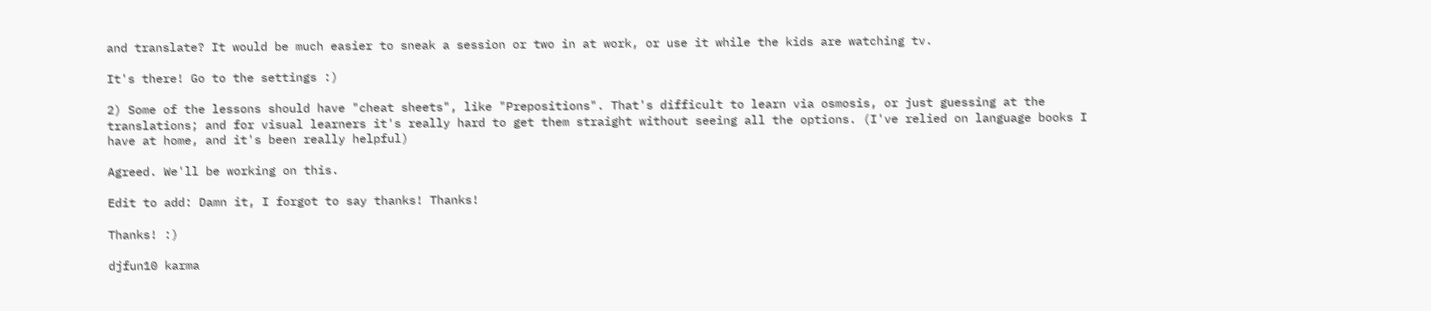and translate? It would be much easier to sneak a session or two in at work, or use it while the kids are watching tv.

It's there! Go to the settings :)

2) Some of the lessons should have "cheat sheets", like "Prepositions". That's difficult to learn via osmosis, or just guessing at the translations; and for visual learners it's really hard to get them straight without seeing all the options. (I've relied on language books I have at home, and it's been really helpful)

Agreed. We'll be working on this.

Edit to add: Damn it, I forgot to say thanks! Thanks!

Thanks! :)

djfun10 karma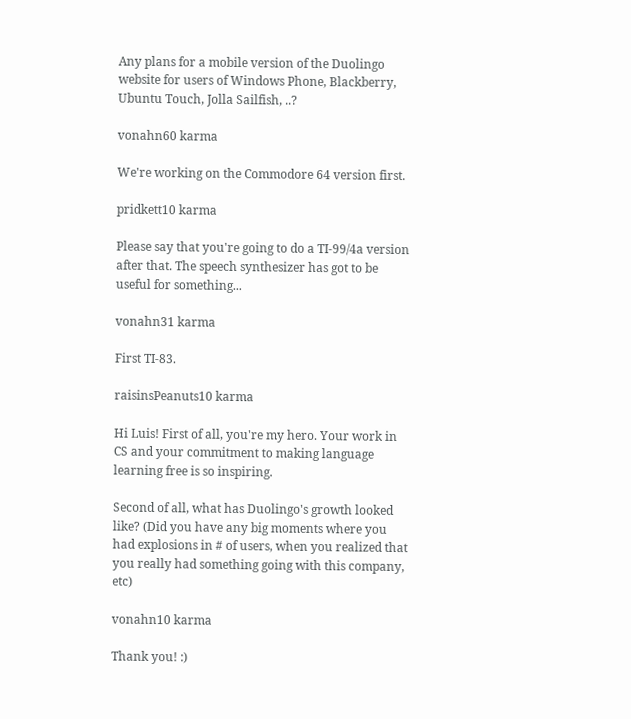Any plans for a mobile version of the Duolingo website for users of Windows Phone, Blackberry, Ubuntu Touch, Jolla Sailfish, ..?

vonahn60 karma

We're working on the Commodore 64 version first.

pridkett10 karma

Please say that you're going to do a TI-99/4a version after that. The speech synthesizer has got to be useful for something...

vonahn31 karma

First TI-83.

raisinsPeanuts10 karma

Hi Luis! First of all, you're my hero. Your work in CS and your commitment to making language learning free is so inspiring.

Second of all, what has Duolingo's growth looked like? (Did you have any big moments where you had explosions in # of users, when you realized that you really had something going with this company, etc)

vonahn10 karma

Thank you! :)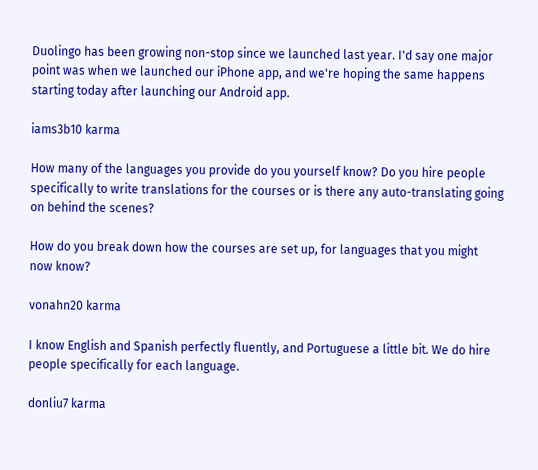Duolingo has been growing non-stop since we launched last year. I'd say one major point was when we launched our iPhone app, and we're hoping the same happens starting today after launching our Android app.

iams3b10 karma

How many of the languages you provide do you yourself know? Do you hire people specifically to write translations for the courses or is there any auto-translating going on behind the scenes?

How do you break down how the courses are set up, for languages that you might now know?

vonahn20 karma

I know English and Spanish perfectly fluently, and Portuguese a little bit. We do hire people specifically for each language.

donliu7 karma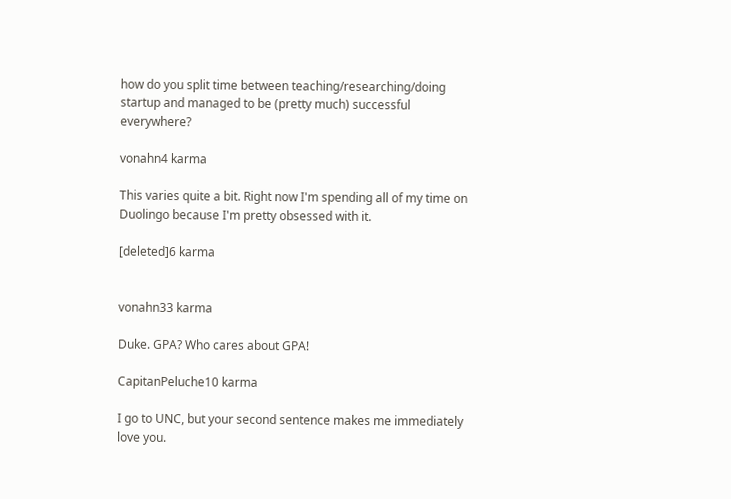how do you split time between teaching/researching/doing startup and managed to be (pretty much) successful everywhere?

vonahn4 karma

This varies quite a bit. Right now I'm spending all of my time on Duolingo because I'm pretty obsessed with it.

[deleted]6 karma


vonahn33 karma

Duke. GPA? Who cares about GPA!

CapitanPeluche10 karma

I go to UNC, but your second sentence makes me immediately love you.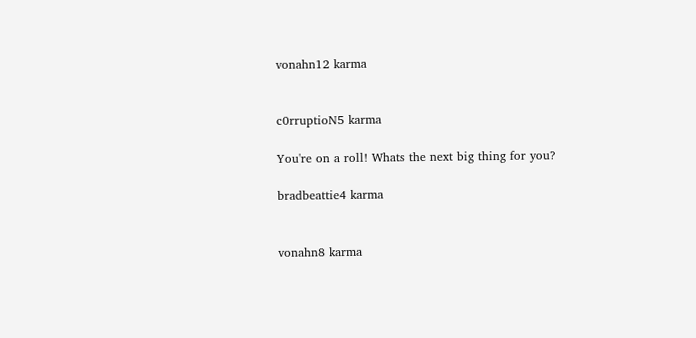vonahn12 karma


c0rruptioN5 karma

You're on a roll! Whats the next big thing for you?

bradbeattie4 karma


vonahn8 karma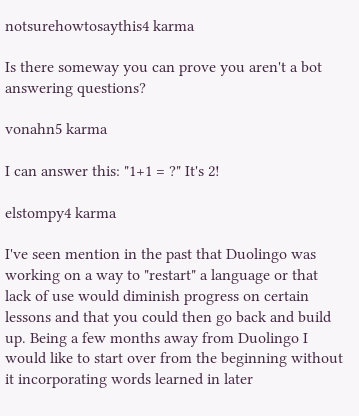notsurehowtosaythis4 karma

Is there someway you can prove you aren't a bot answering questions?

vonahn5 karma

I can answer this: "1+1 = ?" It's 2!

elstompy4 karma

I've seen mention in the past that Duolingo was working on a way to "restart" a language or that lack of use would diminish progress on certain lessons and that you could then go back and build up. Being a few months away from Duolingo I would like to start over from the beginning without it incorporating words learned in later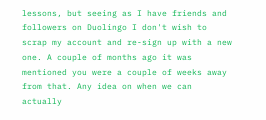lessons, but seeing as I have friends and followers on Duolingo I don't wish to scrap my account and re-sign up with a new one. A couple of months ago it was mentioned you were a couple of weeks away from that. Any idea on when we can actually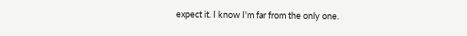expect it. I know I'm far from the only one.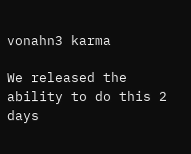vonahn3 karma

We released the ability to do this 2 days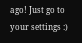ago! Just go to your settings :)